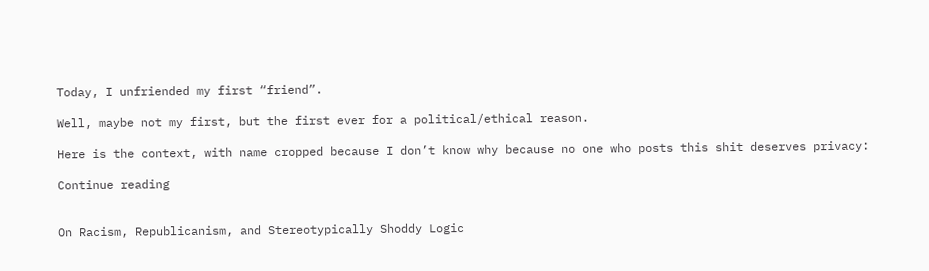Today, I unfriended my first “friend”.

Well, maybe not my first, but the first ever for a political/ethical reason.

Here is the context, with name cropped because I don’t know why because no one who posts this shit deserves privacy:

Continue reading


On Racism, Republicanism, and Stereotypically Shoddy Logic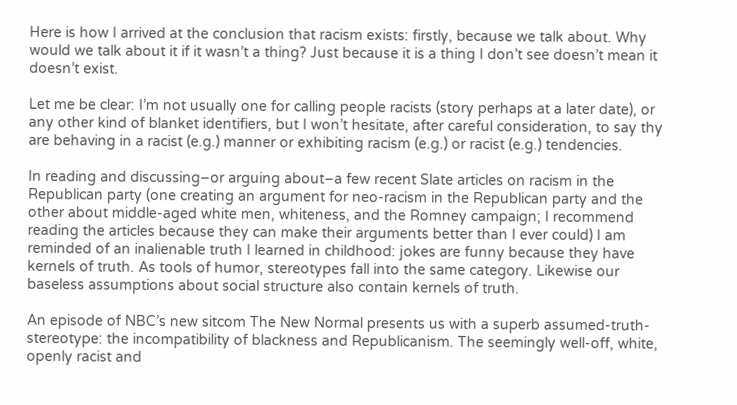Here is how I arrived at the conclusion that racism exists: firstly, because we talk about. Why would we talk about it if it wasn’t a thing? Just because it is a thing I don’t see doesn’t mean it doesn’t exist.

Let me be clear: I’m not usually one for calling people racists (story perhaps at a later date), or any other kind of blanket identifiers, but I won’t hesitate, after careful consideration, to say thy are behaving in a racist (e.g.) manner or exhibiting racism (e.g.) or racist (e.g.) tendencies.

In reading and discussing–or arguing about–a few recent Slate articles on racism in the Republican party (one creating an argument for neo-racism in the Republican party and the other about middle-aged white men, whiteness, and the Romney campaign; I recommend reading the articles because they can make their arguments better than I ever could) I am reminded of an inalienable truth I learned in childhood: jokes are funny because they have kernels of truth. As tools of humor, stereotypes fall into the same category. Likewise our baseless assumptions about social structure also contain kernels of truth.

An episode of NBC’s new sitcom The New Normal presents us with a superb assumed-truth-stereotype: the incompatibility of blackness and Republicanism. The seemingly well-off, white, openly racist and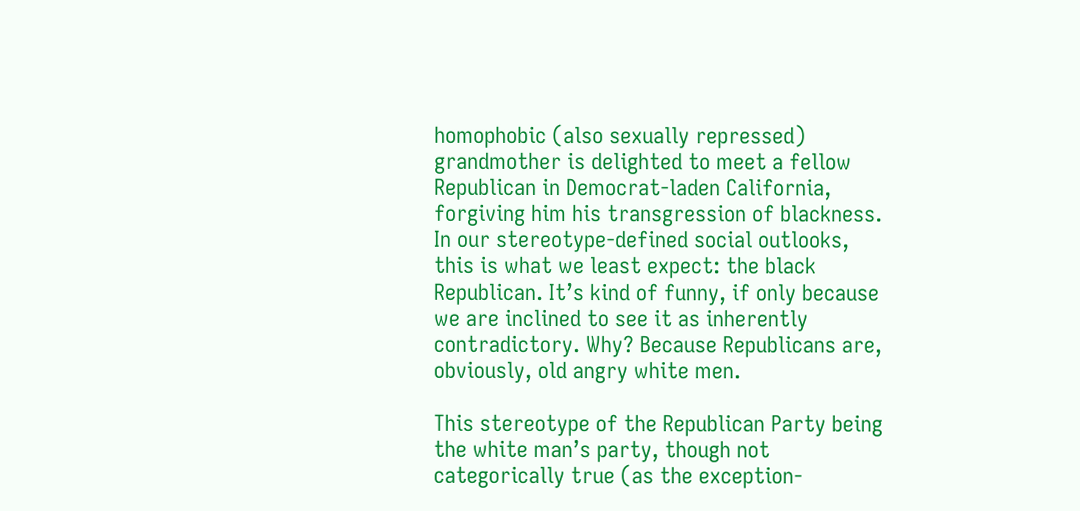homophobic (also sexually repressed) grandmother is delighted to meet a fellow Republican in Democrat-laden California, forgiving him his transgression of blackness. In our stereotype-defined social outlooks, this is what we least expect: the black Republican. It’s kind of funny, if only because we are inclined to see it as inherently contradictory. Why? Because Republicans are, obviously, old angry white men.

This stereotype of the Republican Party being the white man’s party, though not categorically true (as the exception-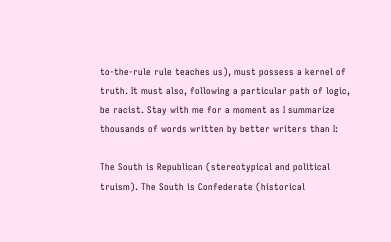to-the-rule rule teaches us), must possess a kernel of truth. It must also, following a particular path of logic, be racist. Stay with me for a moment as I summarize thousands of words written by better writers than I:

The South is Republican (stereotypical and political truism). The South is Confederate (historical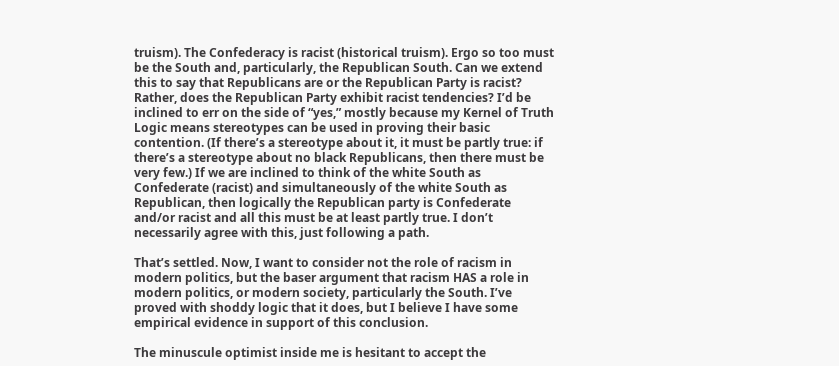truism). The Confederacy is racist (historical truism). Ergo so too must be the South and, particularly, the Republican South. Can we extend this to say that Republicans are or the Republican Party is racist? Rather, does the Republican Party exhibit racist tendencies? I’d be inclined to err on the side of “yes,” mostly because my Kernel of Truth Logic means stereotypes can be used in proving their basic contention. (If there’s a stereotype about it, it must be partly true: if there’s a stereotype about no black Republicans, then there must be very few.) If we are inclined to think of the white South as Confederate (racist) and simultaneously of the white South as Republican, then logically the Republican party is Confederate and/or racist and all this must be at least partly true. I don’t necessarily agree with this, just following a path.

That’s settled. Now, I want to consider not the role of racism in modern politics, but the baser argument that racism HAS a role in modern politics, or modern society, particularly the South. I’ve proved with shoddy logic that it does, but I believe I have some empirical evidence in support of this conclusion.

The minuscule optimist inside me is hesitant to accept the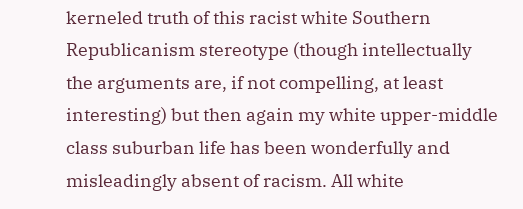kerneled truth of this racist white Southern Republicanism stereotype (though intellectually the arguments are, if not compelling, at least interesting) but then again my white upper-middle class suburban life has been wonderfully and misleadingly absent of racism. All white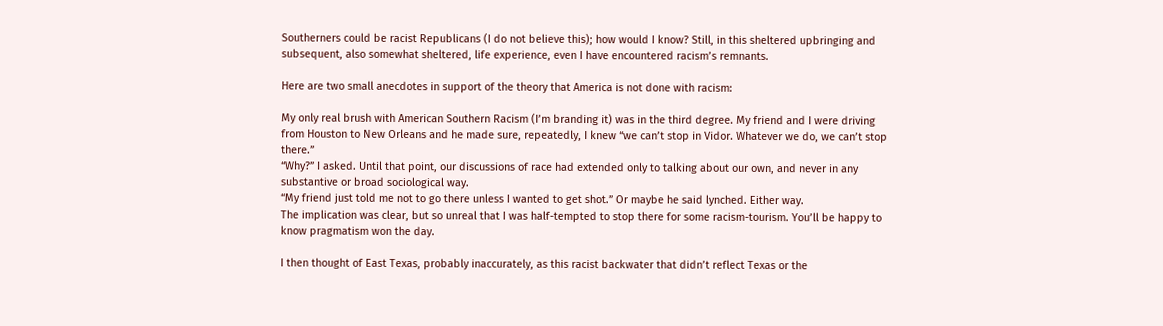Southerners could be racist Republicans (I do not believe this); how would I know? Still, in this sheltered upbringing and subsequent, also somewhat sheltered, life experience, even I have encountered racism’s remnants.

Here are two small anecdotes in support of the theory that America is not done with racism:

My only real brush with American Southern Racism (I’m branding it) was in the third degree. My friend and I were driving from Houston to New Orleans and he made sure, repeatedly, I knew “we can’t stop in Vidor. Whatever we do, we can’t stop there.”
“Why?” I asked. Until that point, our discussions of race had extended only to talking about our own, and never in any substantive or broad sociological way.
“My friend just told me not to go there unless I wanted to get shot.” Or maybe he said lynched. Either way.
The implication was clear, but so unreal that I was half-tempted to stop there for some racism-tourism. You’ll be happy to know pragmatism won the day.

I then thought of East Texas, probably inaccurately, as this racist backwater that didn’t reflect Texas or the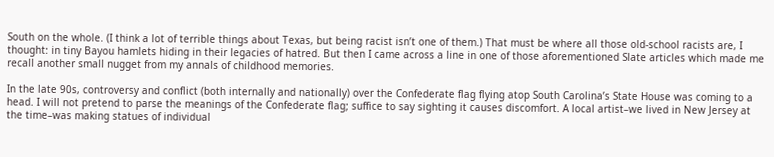South on the whole. (I think a lot of terrible things about Texas, but being racist isn’t one of them.) That must be where all those old-school racists are, I thought: in tiny Bayou hamlets hiding in their legacies of hatred. But then I came across a line in one of those aforementioned Slate articles which made me recall another small nugget from my annals of childhood memories.

In the late 90s, controversy and conflict (both internally and nationally) over the Confederate flag flying atop South Carolina’s State House was coming to a head. I will not pretend to parse the meanings of the Confederate flag; suffice to say sighting it causes discomfort. A local artist–we lived in New Jersey at the time–was making statues of individual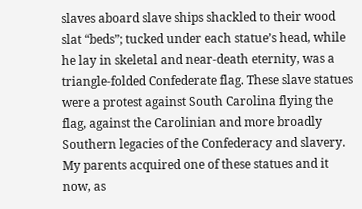slaves aboard slave ships shackled to their wood slat “beds”; tucked under each statue’s head, while he lay in skeletal and near-death eternity, was a triangle-folded Confederate flag. These slave statues were a protest against South Carolina flying the flag, against the Carolinian and more broadly Southern legacies of the Confederacy and slavery. My parents acquired one of these statues and it now, as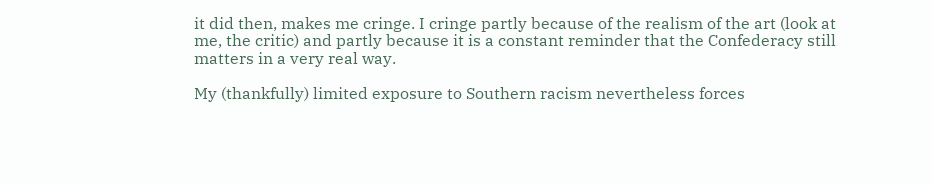it did then, makes me cringe. I cringe partly because of the realism of the art (look at me, the critic) and partly because it is a constant reminder that the Confederacy still matters in a very real way.

My (thankfully) limited exposure to Southern racism nevertheless forces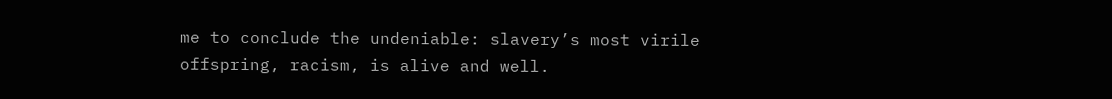me to conclude the undeniable: slavery’s most virile offspring, racism, is alive and well.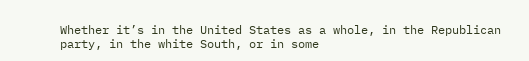Whether it’s in the United States as a whole, in the Republican party, in the white South, or in some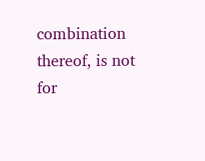combination thereof, is not for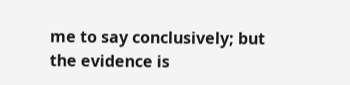me to say conclusively; but the evidence is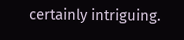certainly intriguing.